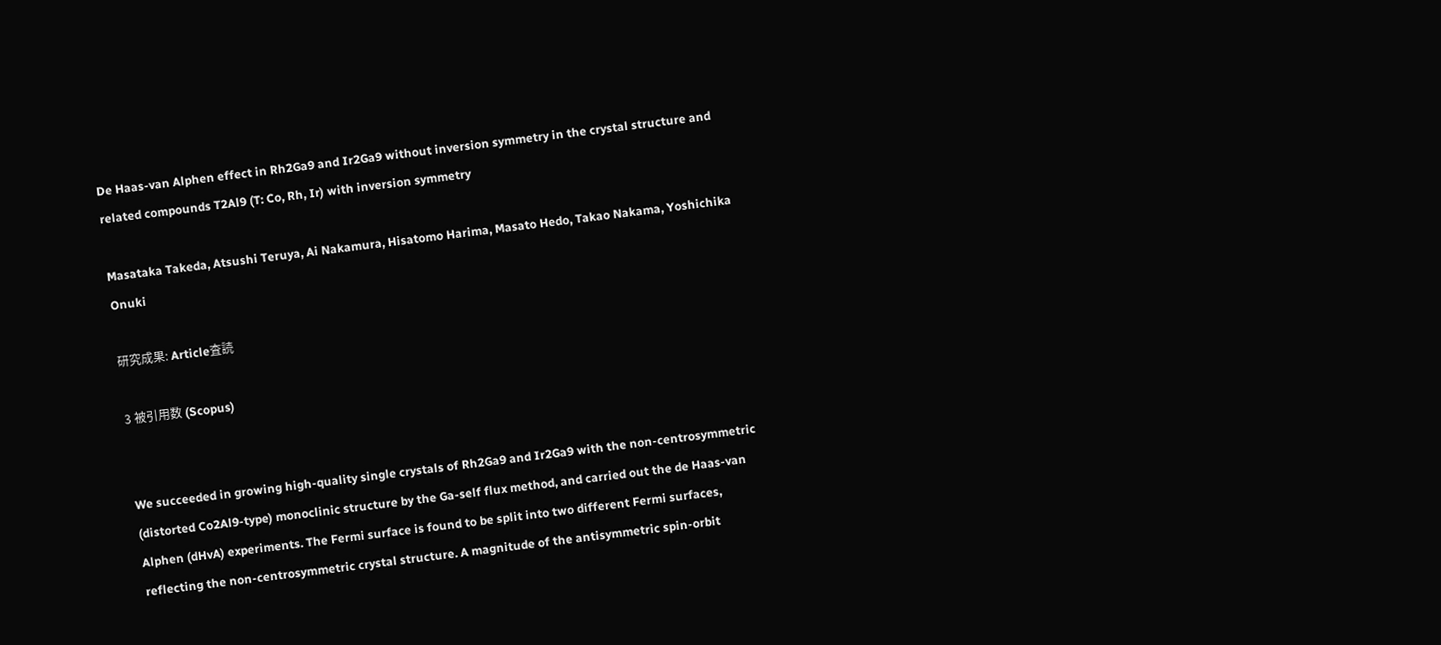De Haas-van Alphen effect in Rh2Ga9 and Ir2Ga9 without inversion symmetry in the crystal structure and related compounds T2Al9 (T: Co, Rh, Ir) with inversion symmetry

Masataka Takeda, Atsushi Teruya, Ai Nakamura, Hisatomo Harima, Masato Hedo, Takao Nakama, Yoshichika Onuki

研究成果: Article査読

3 被引用数 (Scopus)


We succeeded in growing high-quality single crystals of Rh2Ga9 and Ir2Ga9 with the non-centrosymmetric (distorted Co2Al9-type) monoclinic structure by the Ga-self flux method, and carried out the de Haas-van Alphen (dHvA) experiments. The Fermi surface is found to be split into two different Fermi surfaces, reflecting the non-centrosymmetric crystal structure. A magnitude of the antisymmetric spin-orbit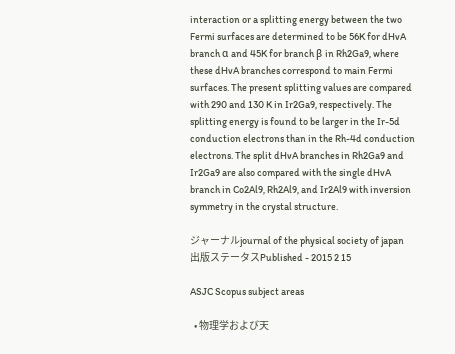interaction or a splitting energy between the two Fermi surfaces are determined to be 56K for dHvA branch α and 45K for branch β in Rh2Ga9, where these dHvA branches correspond to main Fermi surfaces. The present splitting values are compared with 290 and 130 K in Ir2Ga9, respectively. The splitting energy is found to be larger in the Ir-5d conduction electrons than in the Rh-4d conduction electrons. The split dHvA branches in Rh2Ga9 and Ir2Ga9 are also compared with the single dHvA branch in Co2Al9, Rh2Al9, and Ir2Al9 with inversion symmetry in the crystal structure.

ジャーナルjournal of the physical society of japan
出版ステータスPublished - 2015 2 15

ASJC Scopus subject areas

  • 物理学および天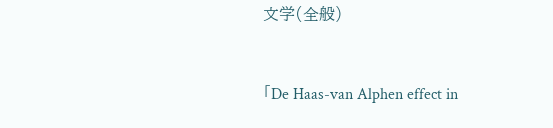文学(全般)


「De Haas-van Alphen effect in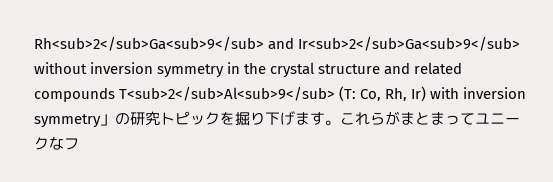Rh<sub>2</sub>Ga<sub>9</sub> and Ir<sub>2</sub>Ga<sub>9</sub> without inversion symmetry in the crystal structure and related compounds T<sub>2</sub>Al<sub>9</sub> (T: Co, Rh, Ir) with inversion symmetry」の研究トピックを掘り下げます。これらがまとまってユニークなフ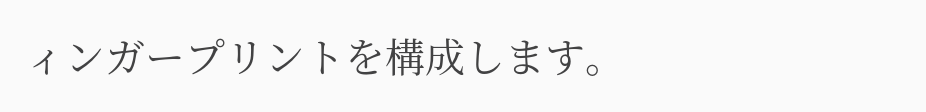ィンガープリントを構成します。